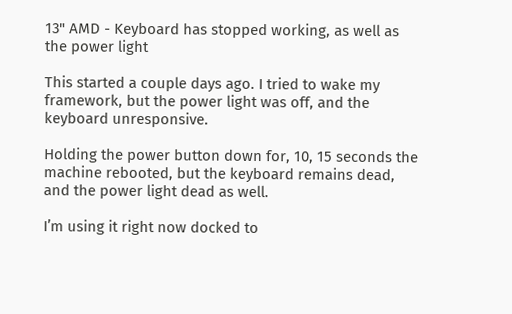13" AMD - Keyboard has stopped working, as well as the power light

This started a couple days ago. I tried to wake my framework, but the power light was off, and the keyboard unresponsive.

Holding the power button down for, 10, 15 seconds the machine rebooted, but the keyboard remains dead, and the power light dead as well.

I’m using it right now docked to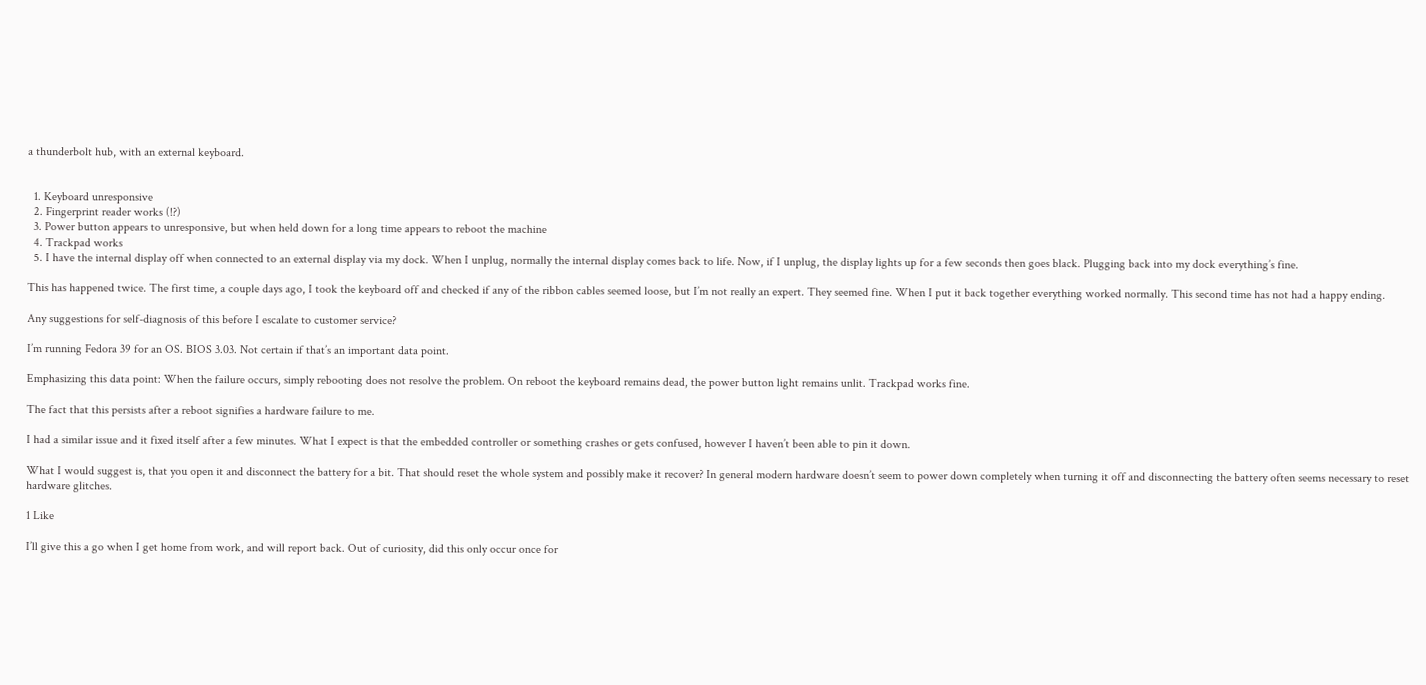a thunderbolt hub, with an external keyboard.


  1. Keyboard unresponsive
  2. Fingerprint reader works (!?)
  3. Power button appears to unresponsive, but when held down for a long time appears to reboot the machine
  4. Trackpad works
  5. I have the internal display off when connected to an external display via my dock. When I unplug, normally the internal display comes back to life. Now, if I unplug, the display lights up for a few seconds then goes black. Plugging back into my dock everything’s fine.

This has happened twice. The first time, a couple days ago, I took the keyboard off and checked if any of the ribbon cables seemed loose, but I’m not really an expert. They seemed fine. When I put it back together everything worked normally. This second time has not had a happy ending.

Any suggestions for self-diagnosis of this before I escalate to customer service?

I’m running Fedora 39 for an OS. BIOS 3.03. Not certain if that’s an important data point.

Emphasizing this data point: When the failure occurs, simply rebooting does not resolve the problem. On reboot the keyboard remains dead, the power button light remains unlit. Trackpad works fine.

The fact that this persists after a reboot signifies a hardware failure to me.

I had a similar issue and it fixed itself after a few minutes. What I expect is that the embedded controller or something crashes or gets confused, however I haven’t been able to pin it down.

What I would suggest is, that you open it and disconnect the battery for a bit. That should reset the whole system and possibly make it recover? In general modern hardware doesn’t seem to power down completely when turning it off and disconnecting the battery often seems necessary to reset hardware glitches.

1 Like

I’ll give this a go when I get home from work, and will report back. Out of curiosity, did this only occur once for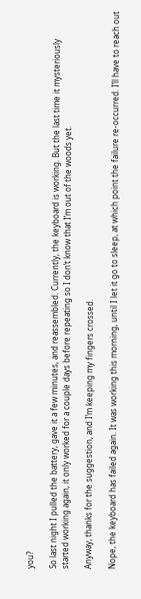you?

So last night I pulled the battery, gave it a few minutes, and reassembled. Currently, the keyboard is working. But the last time it mysteriously started working again, it only worked for a couple days before repeating so I don’t know that I’m out of the woods yet.

Anyway, thanks for the suggestion, and I’m keeping my fingers crossed.

Nope, the keyboard has failed again. It was working this morning, until I let it go to sleep, at which point the failure re-occurred. I’ll have to reach out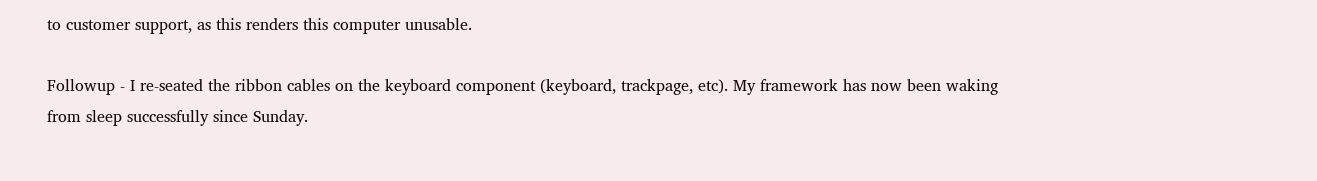to customer support, as this renders this computer unusable.

Followup - I re-seated the ribbon cables on the keyboard component (keyboard, trackpage, etc). My framework has now been waking from sleep successfully since Sunday.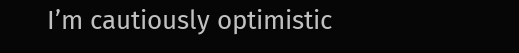I’m cautiously optimistic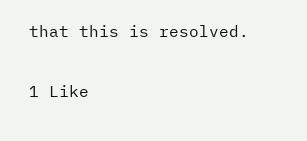that this is resolved.

1 Like